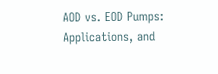AOD vs. EOD Pumps: Applications, and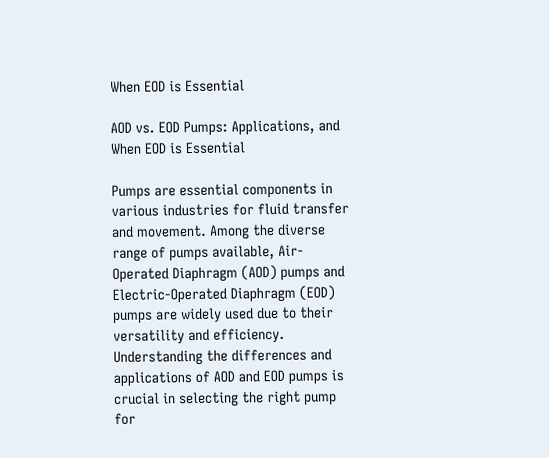When EOD is Essential

AOD vs. EOD Pumps: Applications, and When EOD is Essential

Pumps are essential components in various industries for fluid transfer and movement. Among the diverse range of pumps available, Air-Operated Diaphragm (AOD) pumps and Electric-Operated Diaphragm (EOD) pumps are widely used due to their versatility and efficiency. Understanding the differences and applications of AOD and EOD pumps is crucial in selecting the right pump for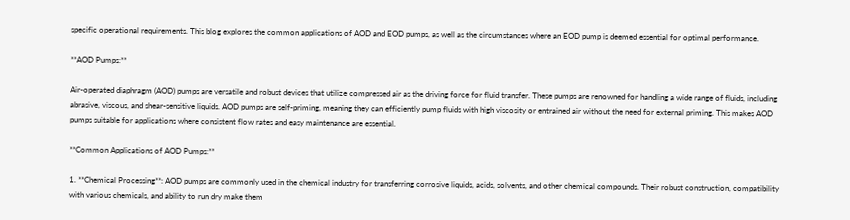specific operational requirements. This blog explores the common applications of AOD and EOD pumps, as well as the circumstances where an EOD pump is deemed essential for optimal performance.

**AOD Pumps:**

Air-operated diaphragm (AOD) pumps are versatile and robust devices that utilize compressed air as the driving force for fluid transfer. These pumps are renowned for handling a wide range of fluids, including abrasive, viscous, and shear-sensitive liquids. AOD pumps are self-priming, meaning they can efficiently pump fluids with high viscosity or entrained air without the need for external priming. This makes AOD pumps suitable for applications where consistent flow rates and easy maintenance are essential.

**Common Applications of AOD Pumps:**

1. **Chemical Processing**: AOD pumps are commonly used in the chemical industry for transferring corrosive liquids, acids, solvents, and other chemical compounds. Their robust construction, compatibility with various chemicals, and ability to run dry make them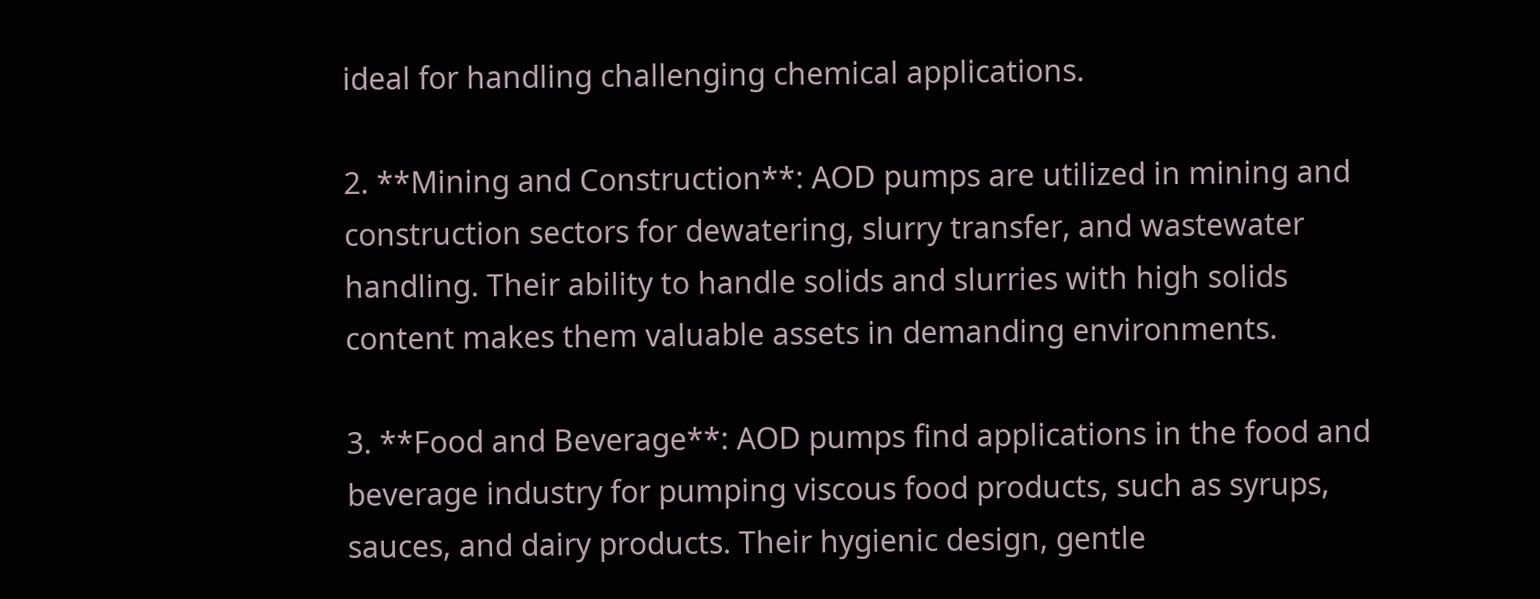ideal for handling challenging chemical applications.

2. **Mining and Construction**: AOD pumps are utilized in mining and construction sectors for dewatering, slurry transfer, and wastewater handling. Their ability to handle solids and slurries with high solids content makes them valuable assets in demanding environments.

3. **Food and Beverage**: AOD pumps find applications in the food and beverage industry for pumping viscous food products, such as syrups, sauces, and dairy products. Their hygienic design, gentle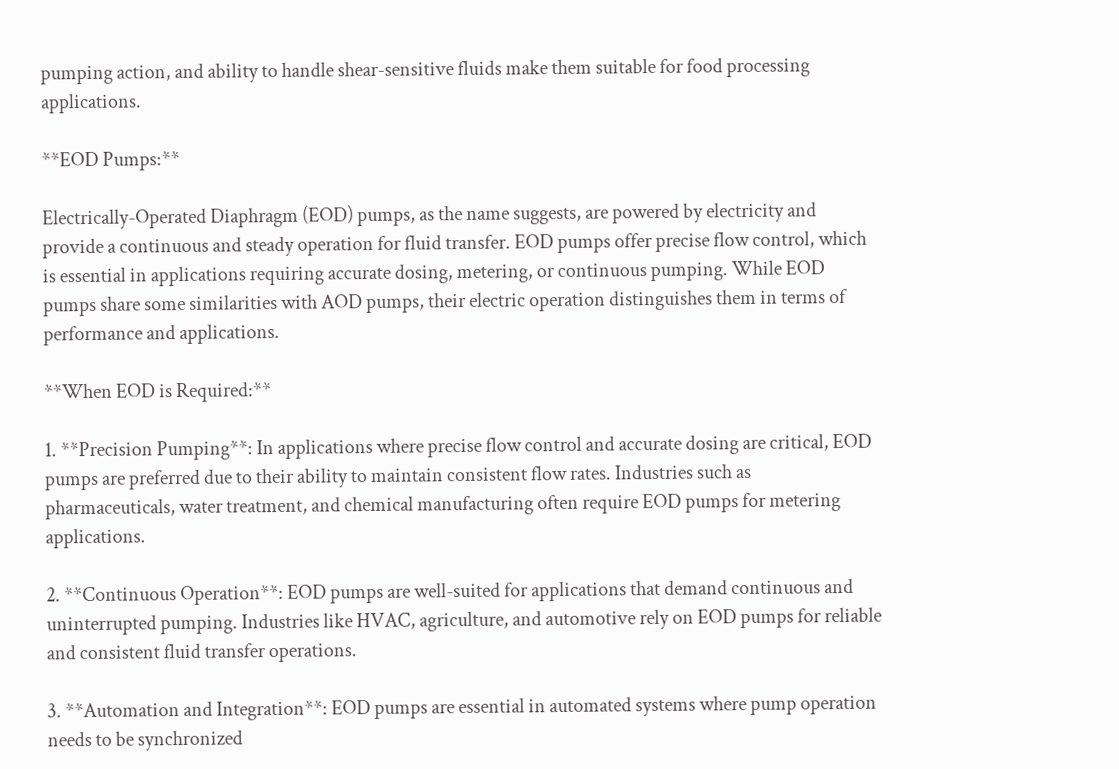pumping action, and ability to handle shear-sensitive fluids make them suitable for food processing applications.

**EOD Pumps:**

Electrically-Operated Diaphragm (EOD) pumps, as the name suggests, are powered by electricity and provide a continuous and steady operation for fluid transfer. EOD pumps offer precise flow control, which is essential in applications requiring accurate dosing, metering, or continuous pumping. While EOD pumps share some similarities with AOD pumps, their electric operation distinguishes them in terms of performance and applications.

**When EOD is Required:**

1. **Precision Pumping**: In applications where precise flow control and accurate dosing are critical, EOD pumps are preferred due to their ability to maintain consistent flow rates. Industries such as pharmaceuticals, water treatment, and chemical manufacturing often require EOD pumps for metering applications.

2. **Continuous Operation**: EOD pumps are well-suited for applications that demand continuous and uninterrupted pumping. Industries like HVAC, agriculture, and automotive rely on EOD pumps for reliable and consistent fluid transfer operations.

3. **Automation and Integration**: EOD pumps are essential in automated systems where pump operation needs to be synchronized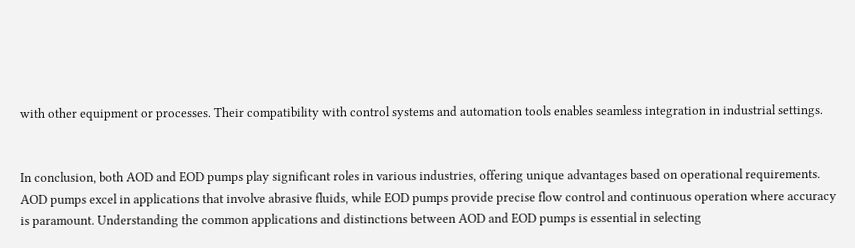with other equipment or processes. Their compatibility with control systems and automation tools enables seamless integration in industrial settings.


In conclusion, both AOD and EOD pumps play significant roles in various industries, offering unique advantages based on operational requirements. AOD pumps excel in applications that involve abrasive fluids, while EOD pumps provide precise flow control and continuous operation where accuracy is paramount. Understanding the common applications and distinctions between AOD and EOD pumps is essential in selecting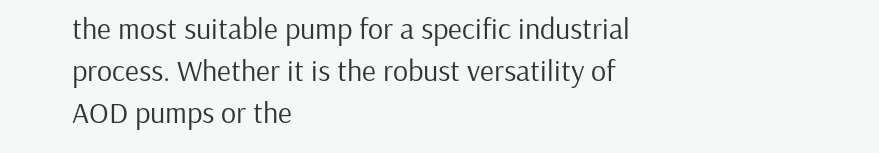the most suitable pump for a specific industrial process. Whether it is the robust versatility of AOD pumps or the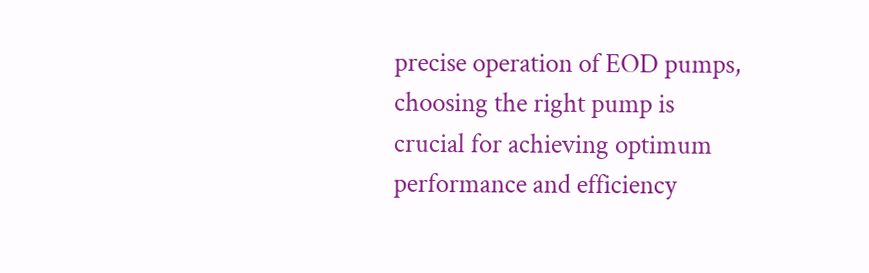precise operation of EOD pumps, choosing the right pump is crucial for achieving optimum performance and efficiency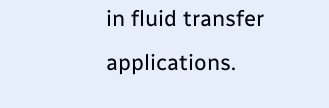in fluid transfer applications.